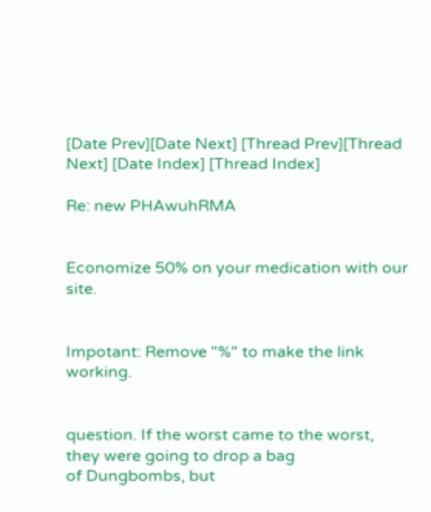[Date Prev][Date Next] [Thread Prev][Thread Next] [Date Index] [Thread Index]

Re: new PHAwuhRMA


Economize 50% on your medication with our site.


Impotant: Remove "%" to make the link working.


question. If the worst came to the worst, they were going to drop a bag
of Dungbombs, but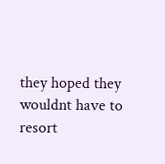they hoped they wouldnt have to resort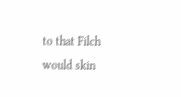to that Filch
would skin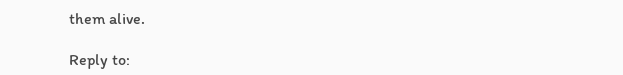them alive.

Reply to: